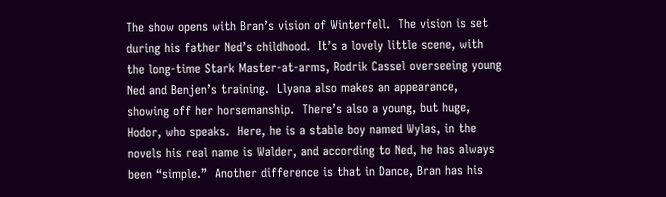The show opens with Bran’s vision of Winterfell.  The vision is set during his father Ned’s childhood.  It’s a lovely little scene, with the long-time Stark Master-at-arms, Rodrik Cassel overseeing young Ned and Benjen’s training.  Llyana also makes an appearance, showing off her horsemanship.  There’s also a young, but huge, Hodor, who speaks.  Here, he is a stable boy named Wylas, in the novels his real name is Walder, and according to Ned, he has always been “simple.”  Another difference is that in Dance, Bran has his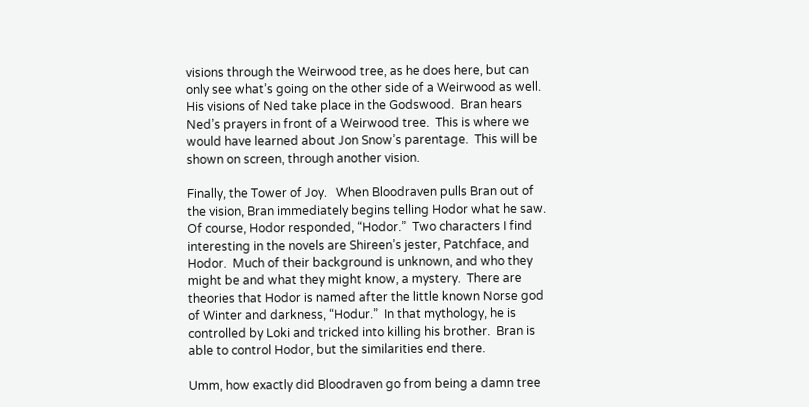visions through the Weirwood tree, as he does here, but can only see what’s going on the other side of a Weirwood as well.  His visions of Ned take place in the Godswood.  Bran hears Ned’s prayers in front of a Weirwood tree.  This is where we would have learned about Jon Snow’s parentage.  This will be shown on screen, through another vision.

Finally, the Tower of Joy.   When Bloodraven pulls Bran out of the vision, Bran immediately begins telling Hodor what he saw.  Of course, Hodor responded, “Hodor.”  Two characters I find interesting in the novels are Shireen’s jester, Patchface, and Hodor.  Much of their background is unknown, and who they might be and what they might know, a mystery.  There are theories that Hodor is named after the little known Norse god of Winter and darkness, “Hodur.”  In that mythology, he is controlled by Loki and tricked into killing his brother.  Bran is able to control Hodor, but the similarities end there.

Umm, how exactly did Bloodraven go from being a damn tree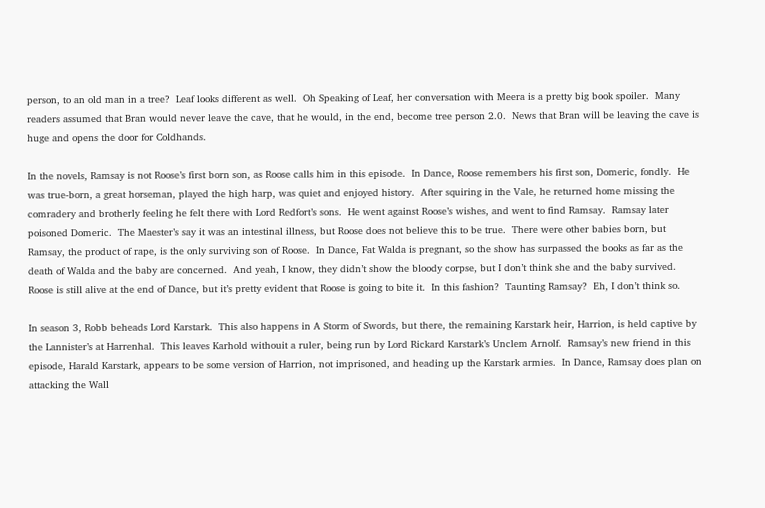person, to an old man in a tree?  Leaf looks different as well.  Oh Speaking of Leaf, her conversation with Meera is a pretty big book spoiler.  Many readers assumed that Bran would never leave the cave, that he would, in the end, become tree person 2.0.  News that Bran will be leaving the cave is huge and opens the door for Coldhands.

In the novels, Ramsay is not Roose’s first born son, as Roose calls him in this episode.  In Dance, Roose remembers his first son, Domeric, fondly.  He was true-born, a great horseman, played the high harp, was quiet and enjoyed history.  After squiring in the Vale, he returned home missing the comradery and brotherly feeling he felt there with Lord Redfort’s sons.  He went against Roose’s wishes, and went to find Ramsay.  Ramsay later poisoned Domeric.  The Maester’s say it was an intestinal illness, but Roose does not believe this to be true.  There were other babies born, but Ramsay, the product of rape, is the only surviving son of Roose.  In Dance, Fat Walda is pregnant, so the show has surpassed the books as far as the death of Walda and the baby are concerned.  And yeah, I know, they didn’t show the bloody corpse, but I don’t think she and the baby survived.  Roose is still alive at the end of Dance, but it’s pretty evident that Roose is going to bite it.  In this fashion?  Taunting Ramsay?  Eh, I don’t think so.

In season 3, Robb beheads Lord Karstark.  This also happens in A Storm of Swords, but there, the remaining Karstark heir, Harrion, is held captive by the Lannister’s at Harrenhal.  This leaves Karhold withouit a ruler, being run by Lord Rickard Karstark’s Unclem Arnolf.  Ramsay’s new friend in this episode, Harald Karstark, appears to be some version of Harrion, not imprisoned, and heading up the Karstark armies.  In Dance, Ramsay does plan on attacking the Wall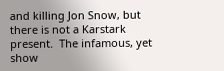and killing Jon Snow, but there is not a Karstark present.  The infamous, yet show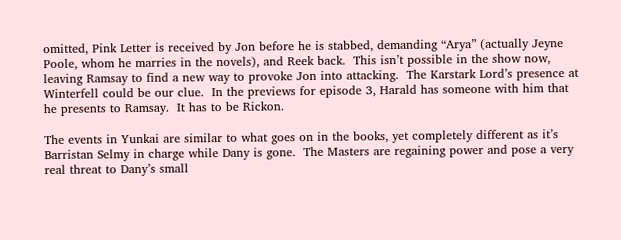omitted, Pink Letter is received by Jon before he is stabbed, demanding “Arya” (actually Jeyne Poole, whom he marries in the novels), and Reek back.  This isn’t possible in the show now, leaving Ramsay to find a new way to provoke Jon into attacking.  The Karstark Lord’s presence at Winterfell could be our clue.  In the previews for episode 3, Harald has someone with him that he presents to Ramsay.  It has to be Rickon.

The events in Yunkai are similar to what goes on in the books, yet completely different as it’s Barristan Selmy in charge while Dany is gone.  The Masters are regaining power and pose a very real threat to Dany’s small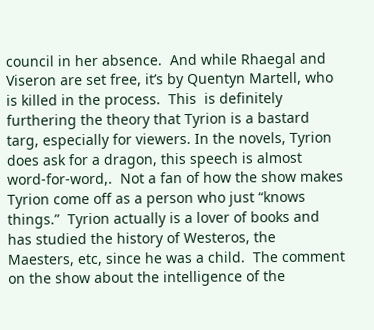council in her absence.  And while Rhaegal and Viseron are set free, it’s by Quentyn Martell, who is killed in the process.  This  is definitely furthering the theory that Tyrion is a bastard targ, especially for viewers. In the novels, Tyrion does ask for a dragon, this speech is almost word-for-word,.  Not a fan of how the show makes Tyrion come off as a person who just “knows things.”  Tyrion actually is a lover of books and has studied the history of Westeros, the Maesters, etc, since he was a child.  The comment on the show about the intelligence of the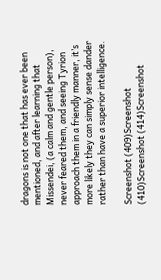dragons is not one that has ever been mentioned, and after learning that Missendei, (a calm and gentle person), never feared them, and seeing Tyrion approach them in a friendly manner, it’s more likely they can simply sense dander rather than have a superior intelligence.

Screenshot (409)Screenshot (410)Screenshot (414)Screenshot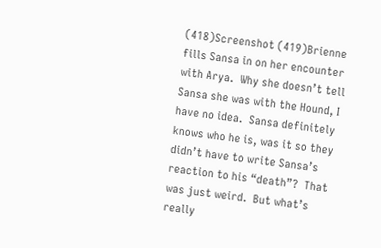(418)Screenshot (419)Brienne fills Sansa in on her encounter with Arya.  Why she doesn’t tell Sansa she was with the Hound, I have no idea.  Sansa definitely knows who he is, was it so they didn’t have to write Sansa’s reaction to his “death”?  That was just weird.  But what’s really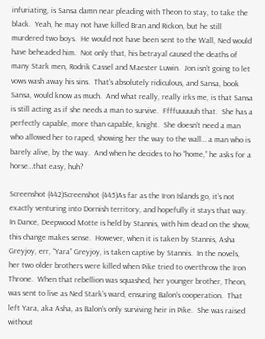infuriating, is Sansa damn near pleading with Theon to stay, to take the black.  Yeah, he may not have killed Bran and Rickon, but he still murdered two boys.  He would not have been sent to the Wall, Ned would have beheaded him.  Not only that, his betrayal caused the deaths of many Stark men, Rodrik Cassel and Maester Luwin.  Jon isn’t going to let vows wash away his sins.  That’s absolutely ridiculous, and Sansa, book Sansa, would know as much.  And what really, really irks me, is that Sansa is still acting as if she needs a man to survive.  Ffffuuuuuh that.  She has a perfectly capable, more than capable, knight.  She doesn’t need a man who allowed her to raped, showing her the way to the wall… a man who is barely alive, by the way.  And when he decides to ho “home,” he asks for a horse…that easy, huh?

Screenshot (442)Screenshot (445)As far as the Iron Islands go, it’s not exactly venturing into Dornish territory, and hopefully it stays that way.   In Dance, Deepwood Motte is held by Stannis, with him dead on the show, this change makes sense.  However, when it is taken by Stannis, Asha Greyjoy, err, “Yara” Greyjoy, is taken captive by Stannis.  In the novels, her two older brothers were killed when Pike tried to overthrow the Iron Throne.  When that rebellion was squashed, her younger brother, Theon, was sent to live as Ned Stark’s ward, ensuring Balon’s cooperation.  That left Yara, aka Asha, as Balon’s only surviving heir in Pike.  She was raised without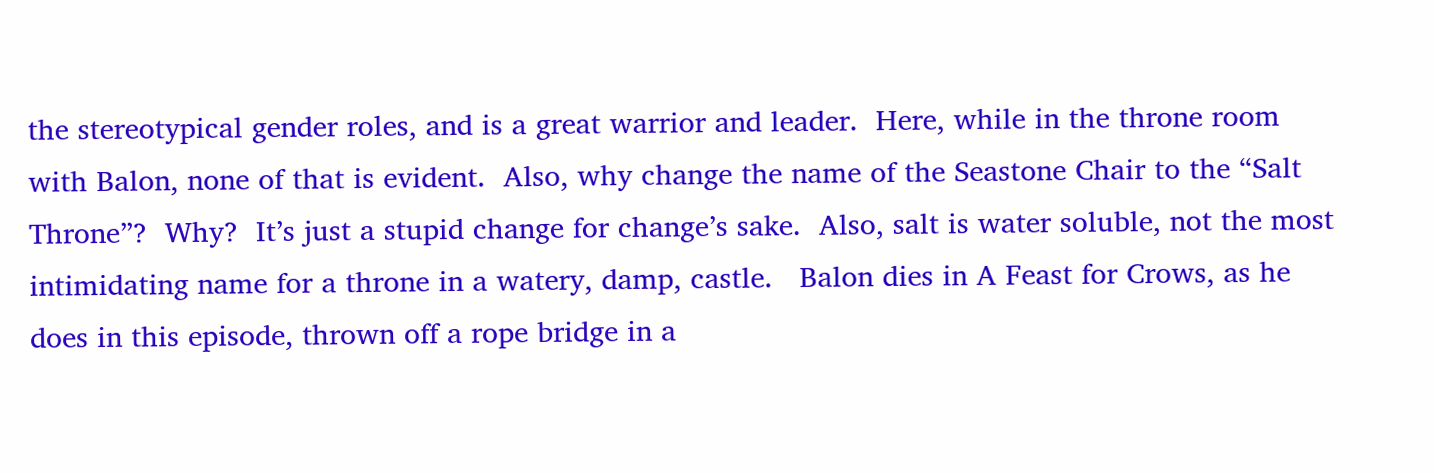the stereotypical gender roles, and is a great warrior and leader.  Here, while in the throne room with Balon, none of that is evident.  Also, why change the name of the Seastone Chair to the “Salt Throne”?  Why?  It’s just a stupid change for change’s sake.  Also, salt is water soluble, not the most intimidating name for a throne in a watery, damp, castle.   Balon dies in A Feast for Crows, as he does in this episode, thrown off a rope bridge in a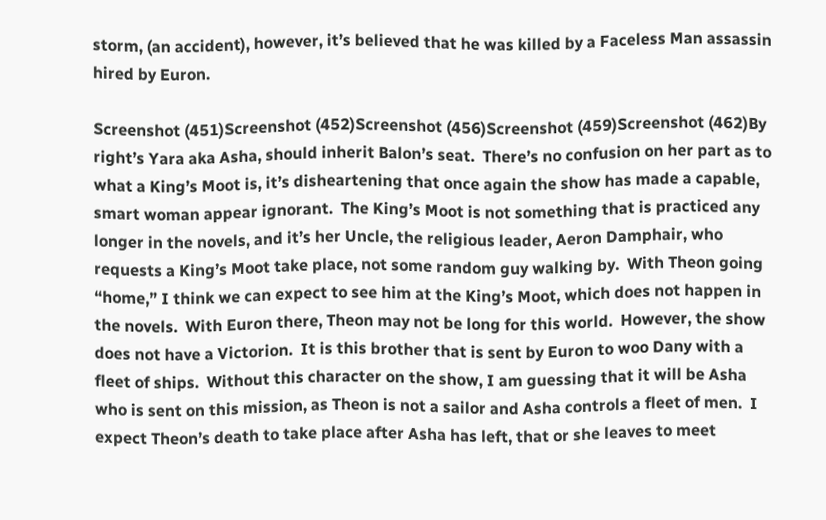storm, (an accident), however, it’s believed that he was killed by a Faceless Man assassin hired by Euron.

Screenshot (451)Screenshot (452)Screenshot (456)Screenshot (459)Screenshot (462)By right’s Yara aka Asha, should inherit Balon’s seat.  There’s no confusion on her part as to what a King’s Moot is, it’s disheartening that once again the show has made a capable, smart woman appear ignorant.  The King’s Moot is not something that is practiced any longer in the novels, and it’s her Uncle, the religious leader, Aeron Damphair, who requests a King’s Moot take place, not some random guy walking by.  With Theon going “home,” I think we can expect to see him at the King’s Moot, which does not happen in the novels.  With Euron there, Theon may not be long for this world.  However, the show does not have a Victorion.  It is this brother that is sent by Euron to woo Dany with a fleet of ships.  Without this character on the show, I am guessing that it will be Asha who is sent on this mission, as Theon is not a sailor and Asha controls a fleet of men.  I expect Theon’s death to take place after Asha has left, that or she leaves to meet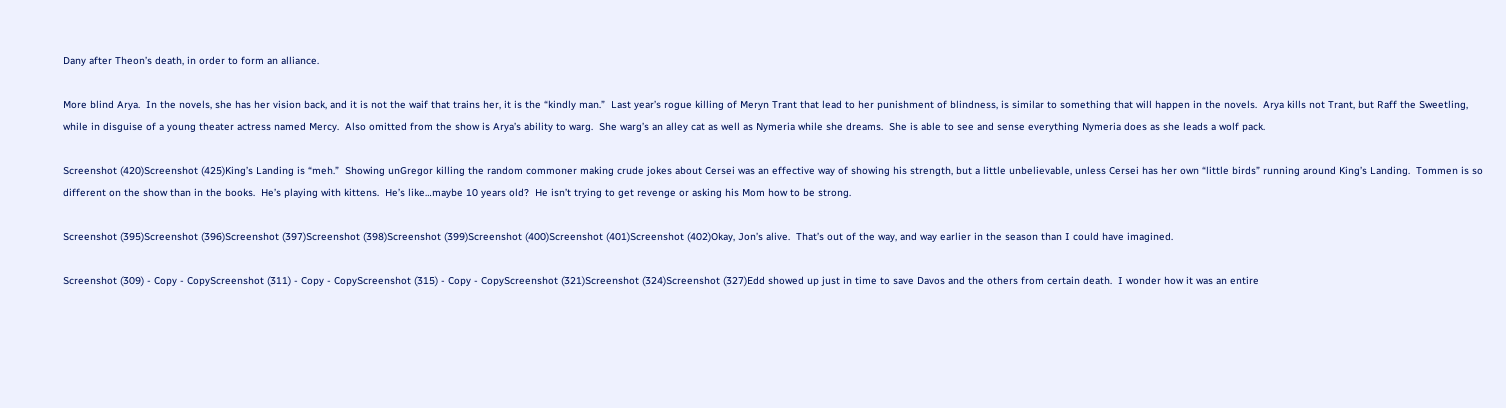Dany after Theon’s death, in order to form an alliance.

More blind Arya.  In the novels, she has her vision back, and it is not the waif that trains her, it is the “kindly man.”  Last year’s rogue killing of Meryn Trant that lead to her punishment of blindness, is similar to something that will happen in the novels.  Arya kills not Trant, but Raff the Sweetling, while in disguise of a young theater actress named Mercy.  Also omitted from the show is Arya’s ability to warg.  She warg’s an alley cat as well as Nymeria while she dreams.  She is able to see and sense everything Nymeria does as she leads a wolf pack.

Screenshot (420)Screenshot (425)King’s Landing is “meh.”  Showing unGregor killing the random commoner making crude jokes about Cersei was an effective way of showing his strength, but a little unbelievable, unless Cersei has her own “little birds” running around King’s Landing.  Tommen is so different on the show than in the books.  He’s playing with kittens.  He’s like…maybe 10 years old?  He isn’t trying to get revenge or asking his Mom how to be strong.

Screenshot (395)Screenshot (396)Screenshot (397)Screenshot (398)Screenshot (399)Screenshot (400)Screenshot (401)Screenshot (402)Okay, Jon’s alive.  That’s out of the way, and way earlier in the season than I could have imagined.

Screenshot (309) - Copy - CopyScreenshot (311) - Copy - CopyScreenshot (315) - Copy - CopyScreenshot (321)Screenshot (324)Screenshot (327)Edd showed up just in time to save Davos and the others from certain death.  I wonder how it was an entire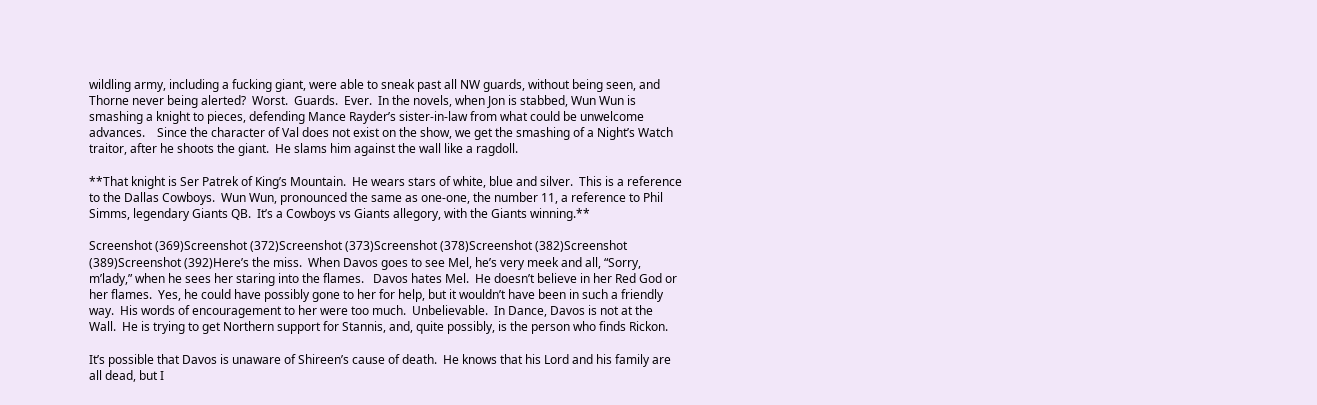wildling army, including a fucking giant, were able to sneak past all NW guards, without being seen, and Thorne never being alerted?  Worst.  Guards.  Ever.  In the novels, when Jon is stabbed, Wun Wun is smashing a knight to pieces, defending Mance Rayder’s sister-in-law from what could be unwelcome advances.    Since the character of Val does not exist on the show, we get the smashing of a Night’s Watch traitor, after he shoots the giant.  He slams him against the wall like a ragdoll.

**That knight is Ser Patrek of King’s Mountain.  He wears stars of white, blue and silver.  This is a reference to the Dallas Cowboys.  Wun Wun, pronounced the same as one-one, the number 11, a reference to Phil Simms, legendary Giants QB.  It’s a Cowboys vs Giants allegory, with the Giants winning.**

Screenshot (369)Screenshot (372)Screenshot (373)Screenshot (378)Screenshot (382)Screenshot (389)Screenshot (392)Here’s the miss.  When Davos goes to see Mel, he’s very meek and all, “Sorry, m’lady,” when he sees her staring into the flames.   Davos hates Mel.  He doesn’t believe in her Red God or her flames.  Yes, he could have possibly gone to her for help, but it wouldn’t have been in such a friendly way.  His words of encouragement to her were too much.  Unbelievable.  In Dance, Davos is not at the Wall.  He is trying to get Northern support for Stannis, and, quite possibly, is the person who finds Rickon.

It’s possible that Davos is unaware of Shireen’s cause of death.  He knows that his Lord and his family are all dead, but I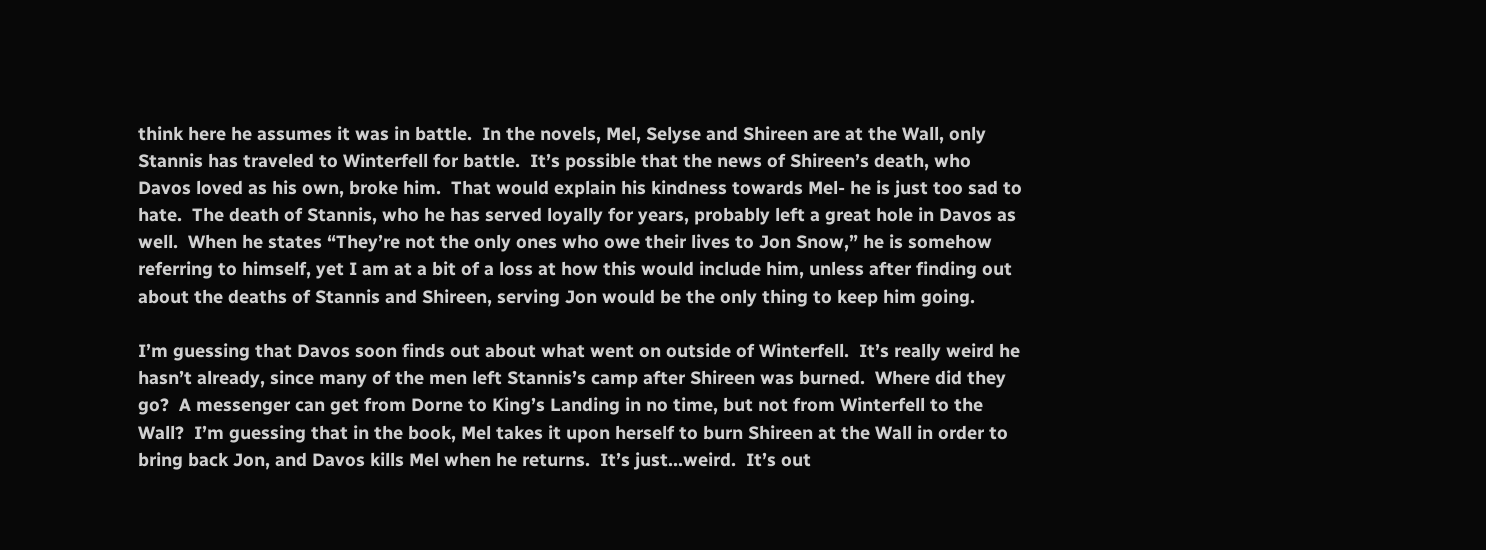think here he assumes it was in battle.  In the novels, Mel, Selyse and Shireen are at the Wall, only Stannis has traveled to Winterfell for battle.  It’s possible that the news of Shireen’s death, who Davos loved as his own, broke him.  That would explain his kindness towards Mel- he is just too sad to hate.  The death of Stannis, who he has served loyally for years, probably left a great hole in Davos as well.  When he states “They’re not the only ones who owe their lives to Jon Snow,” he is somehow referring to himself, yet I am at a bit of a loss at how this would include him, unless after finding out about the deaths of Stannis and Shireen, serving Jon would be the only thing to keep him going.

I’m guessing that Davos soon finds out about what went on outside of Winterfell.  It’s really weird he hasn’t already, since many of the men left Stannis’s camp after Shireen was burned.  Where did they go?  A messenger can get from Dorne to King’s Landing in no time, but not from Winterfell to the Wall?  I’m guessing that in the book, Mel takes it upon herself to burn Shireen at the Wall in order to bring back Jon, and Davos kills Mel when he returns.  It’s just…weird.  It’s out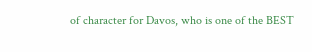of character for Davos, who is one of the BEST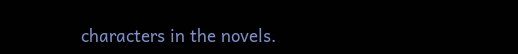characters in the novels.